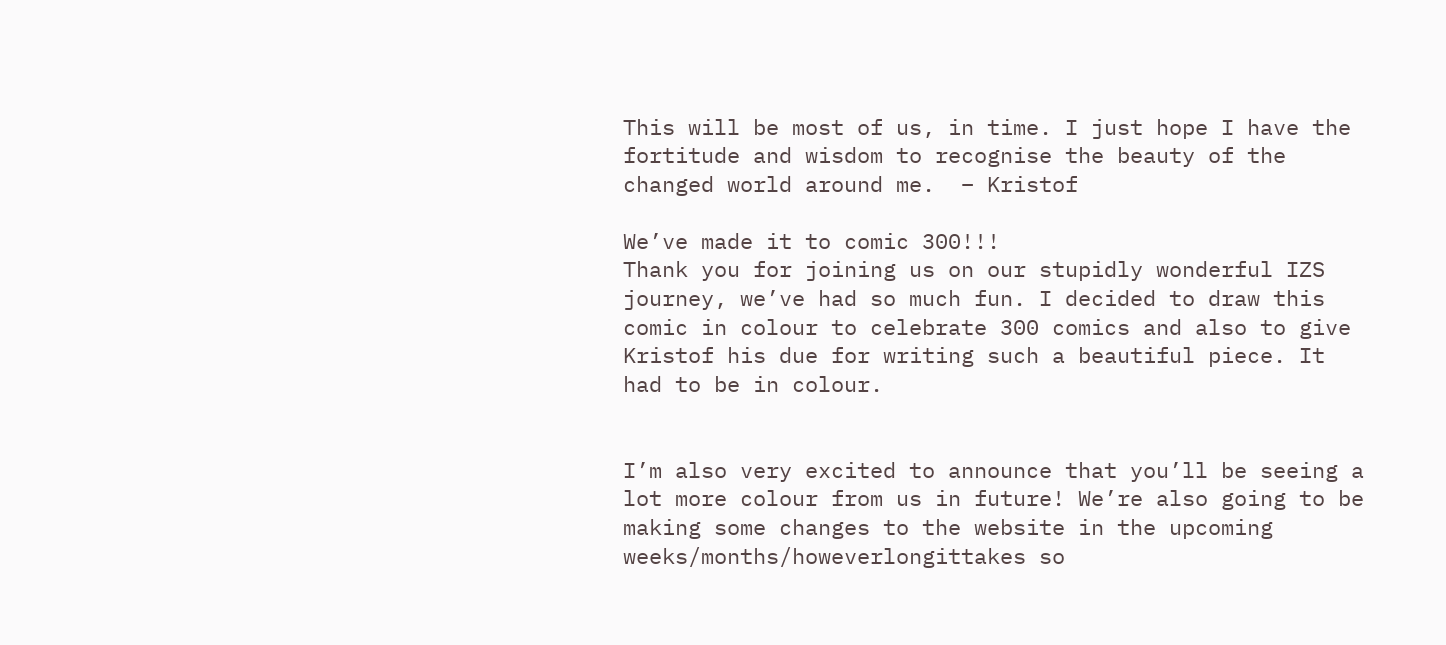This will be most of us, in time. I just hope I have the fortitude and wisdom to recognise the beauty of the changed world around me.  – Kristof

We’ve made it to comic 300!!!
Thank you for joining us on our stupidly wonderful IZS journey, we’ve had so much fun. I decided to draw this comic in colour to celebrate 300 comics and also to give Kristof his due for writing such a beautiful piece. It had to be in colour.


I’m also very excited to announce that you’ll be seeing a lot more colour from us in future! We’re also going to be making some changes to the website in the upcoming weeks/months/howeverlongittakes so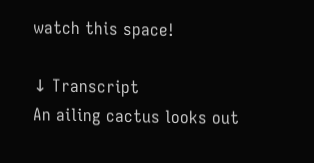watch this space!

↓ Transcript
An ailing cactus looks out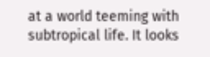at a world teeming with subtropical life. It looks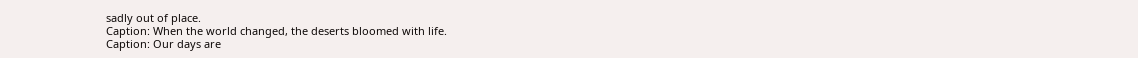sadly out of place.
Caption: When the world changed, the deserts bloomed with life.
Caption: Our days are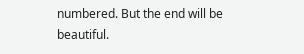numbered. But the end will be beautiful.